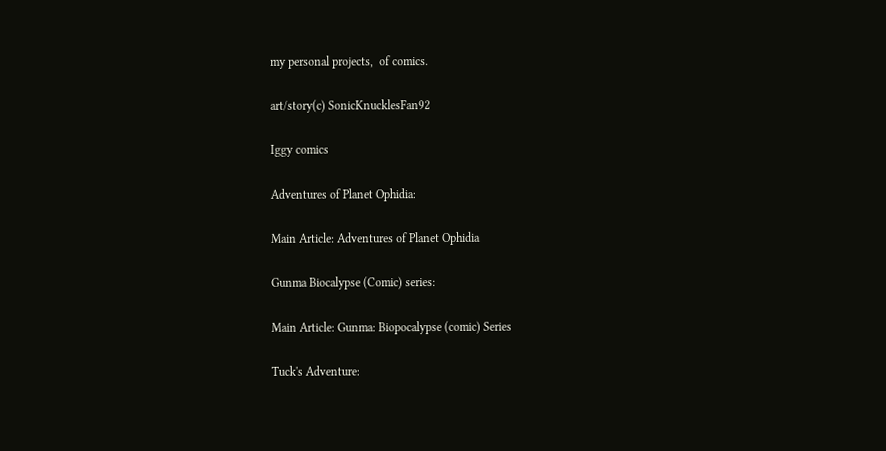my personal projects,  of comics.

art/story(c) SonicKnucklesFan92

Iggy comics

Adventures of Planet Ophidia:

Main Article: Adventures of Planet Ophidia

Gunma Biocalypse (Comic) series:

Main Article: Gunma: Biopocalypse (comic) Series

Tuck's Adventure: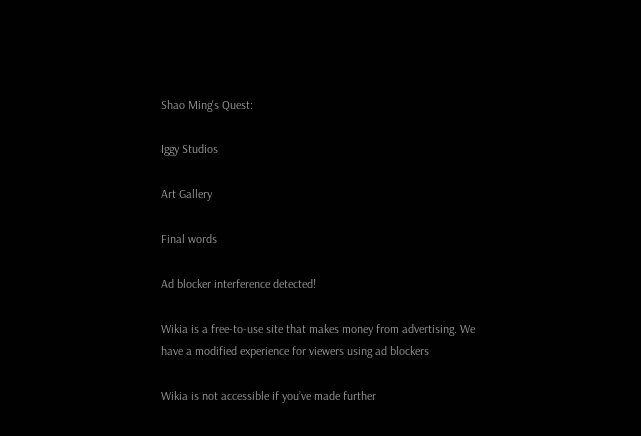Shao Ming's Quest:

Iggy Studios

Art Gallery

Final words

Ad blocker interference detected!

Wikia is a free-to-use site that makes money from advertising. We have a modified experience for viewers using ad blockers

Wikia is not accessible if you’ve made further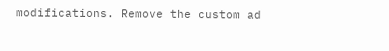modifications. Remove the custom ad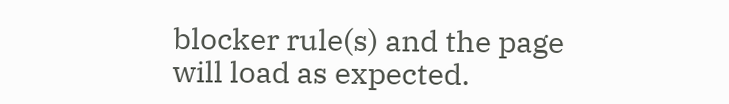blocker rule(s) and the page will load as expected.